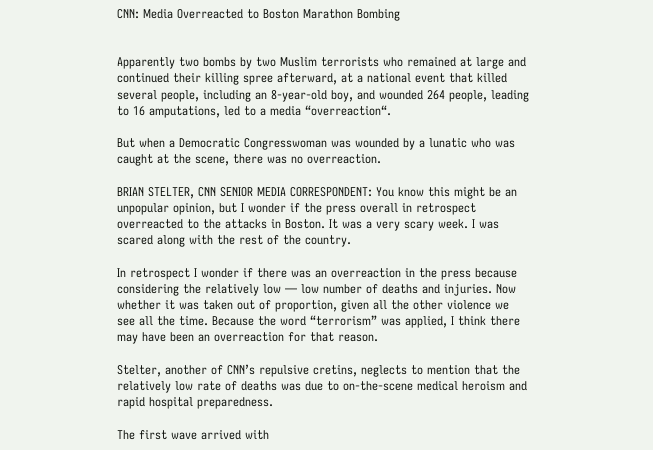CNN: Media Overreacted to Boston Marathon Bombing


Apparently two bombs by two Muslim terrorists who remained at large and continued their killing spree afterward, at a national event that killed several people, including an 8-year-old boy, and wounded 264 people, leading to 16 amputations, led to a media “overreaction“.

But when a Democratic Congresswoman was wounded by a lunatic who was caught at the scene, there was no overreaction.

BRIAN STELTER, CNN SENIOR MEDIA CORRESPONDENT: You know this might be an unpopular opinion, but I wonder if the press overall in retrospect overreacted to the attacks in Boston. It was a very scary week. I was scared along with the rest of the country.

In retrospect I wonder if there was an overreaction in the press because considering the relatively low — low number of deaths and injuries. Now whether it was taken out of proportion, given all the other violence we see all the time. Because the word “terrorism” was applied, I think there may have been an overreaction for that reason.

Stelter, another of CNN’s repulsive cretins, neglects to mention that the relatively low rate of deaths was due to on-the-scene medical heroism and rapid hospital preparedness.

The first wave arrived with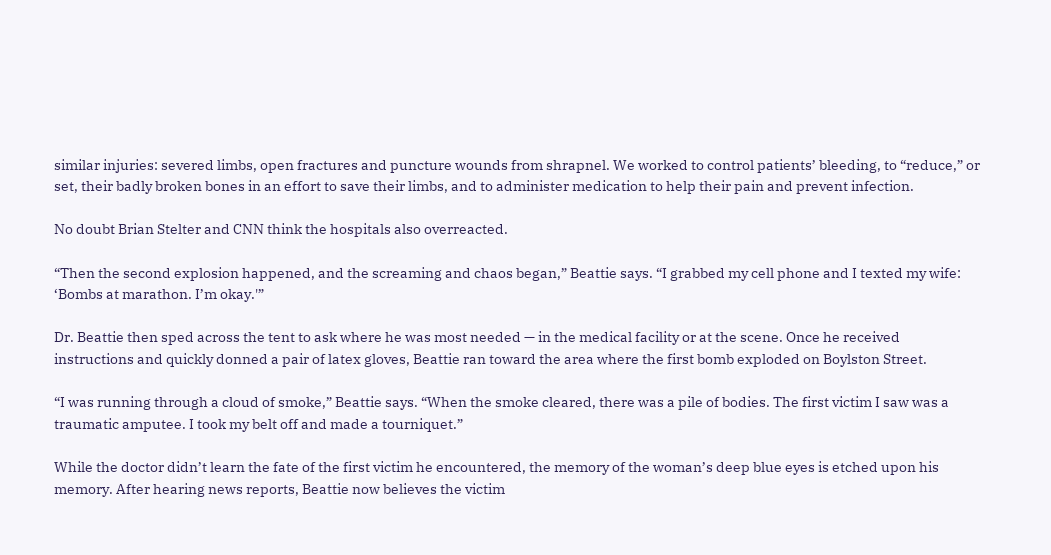similar injuries: severed limbs, open fractures and puncture wounds from shrapnel. We worked to control patients’ bleeding, to “reduce,” or set, their badly broken bones in an effort to save their limbs, and to administer medication to help their pain and prevent infection.

No doubt Brian Stelter and CNN think the hospitals also overreacted.

“Then the second explosion happened, and the screaming and chaos began,” Beattie says. “I grabbed my cell phone and I texted my wife: ‘Bombs at marathon. I’m okay.'”

Dr. Beattie then sped across the tent to ask where he was most needed — in the medical facility or at the scene. Once he received instructions and quickly donned a pair of latex gloves, Beattie ran toward the area where the first bomb exploded on Boylston Street.

“I was running through a cloud of smoke,” Beattie says. “When the smoke cleared, there was a pile of bodies. The first victim I saw was a traumatic amputee. I took my belt off and made a tourniquet.”

While the doctor didn’t learn the fate of the first victim he encountered, the memory of the woman’s deep blue eyes is etched upon his memory. After hearing news reports, Beattie now believes the victim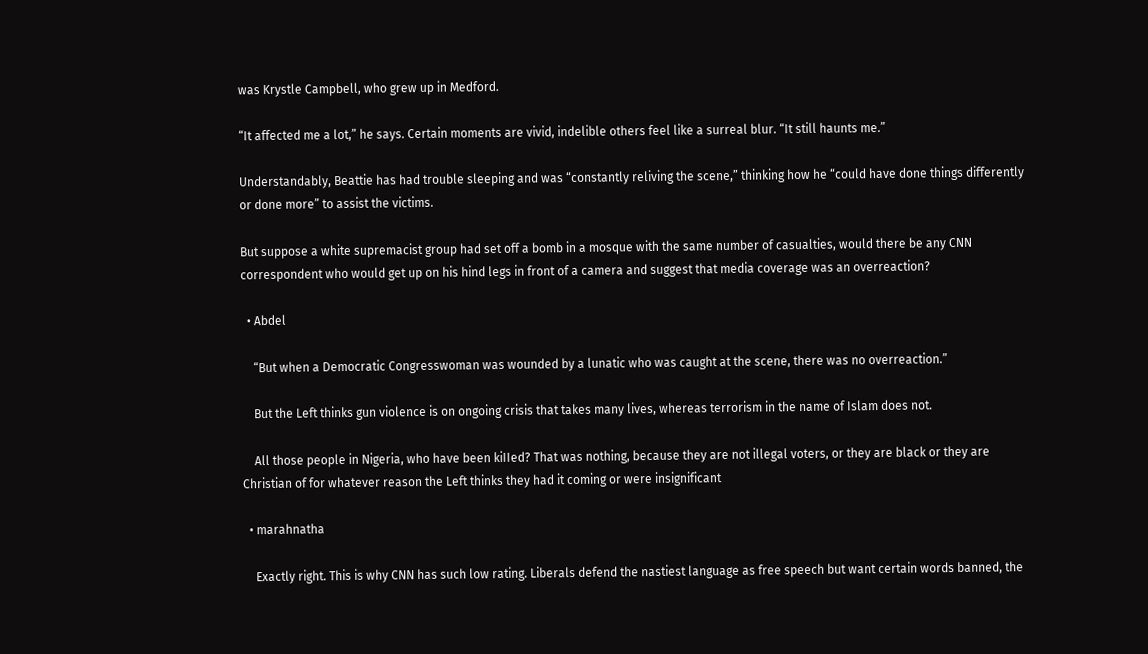was Krystle Campbell, who grew up in Medford.

“It affected me a lot,” he says. Certain moments are vivid, indelible others feel like a surreal blur. “It still haunts me.”

Understandably, Beattie has had trouble sleeping and was “constantly reliving the scene,” thinking how he “could have done things differently or done more” to assist the victims.

But suppose a white supremacist group had set off a bomb in a mosque with the same number of casualties, would there be any CNN correspondent who would get up on his hind legs in front of a camera and suggest that media coverage was an overreaction?

  • Abdel

    “But when a Democratic Congresswoman was wounded by a lunatic who was caught at the scene, there was no overreaction.”

    But the Left thinks gun violence is on ongoing crisis that takes many lives, whereas terrorism in the name of Islam does not.

    All those people in Nigeria, who have been kiIIed? That was nothing, because they are not illegal voters, or they are black or they are Christian of for whatever reason the Left thinks they had it coming or were insignificant

  • marahnatha

    Exactly right. This is why CNN has such low rating. Liberals defend the nastiest language as free speech but want certain words banned, the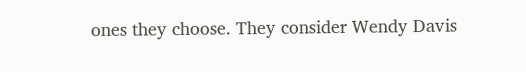ones they choose. They consider Wendy Davis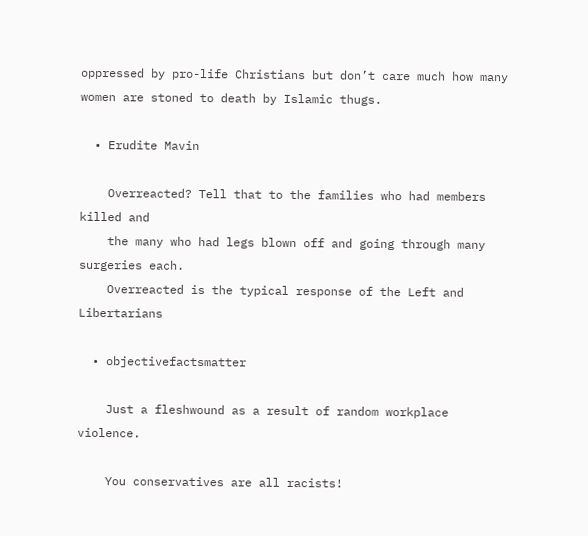oppressed by pro-life Christians but don’t care much how many women are stoned to death by Islamic thugs.

  • Erudite Mavin

    Overreacted? Tell that to the families who had members killed and
    the many who had legs blown off and going through many surgeries each.
    Overreacted is the typical response of the Left and Libertarians

  • objectivefactsmatter

    Just a fleshwound as a result of random workplace violence.

    You conservatives are all racists!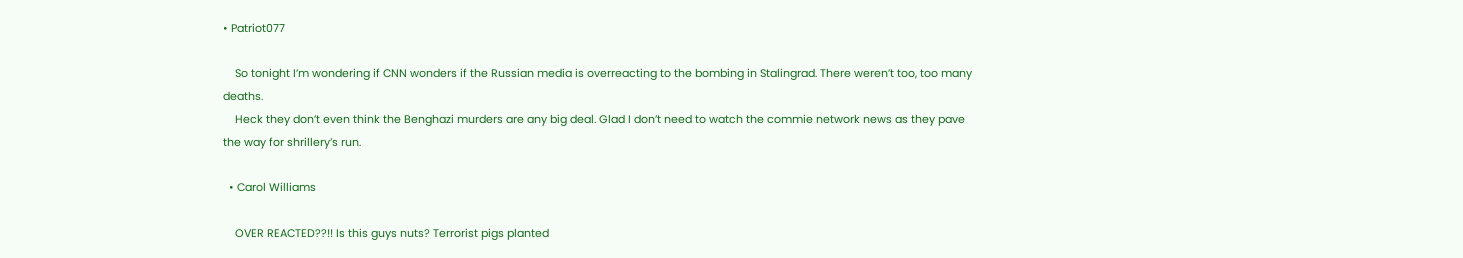• Patriot077

    So tonight I’m wondering if CNN wonders if the Russian media is overreacting to the bombing in Stalingrad. There weren’t too, too many deaths.
    Heck they don’t even think the Benghazi murders are any big deal. Glad I don’t need to watch the commie network news as they pave the way for shrillery’s run.

  • Carol Williams

    OVER REACTED??!! Is this guys nuts? Terrorist pigs planted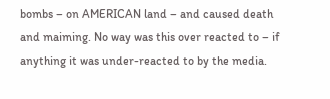bombs – on AMERICAN land – and caused death and maiming. No way was this over reacted to – if anything it was under-reacted to by the media.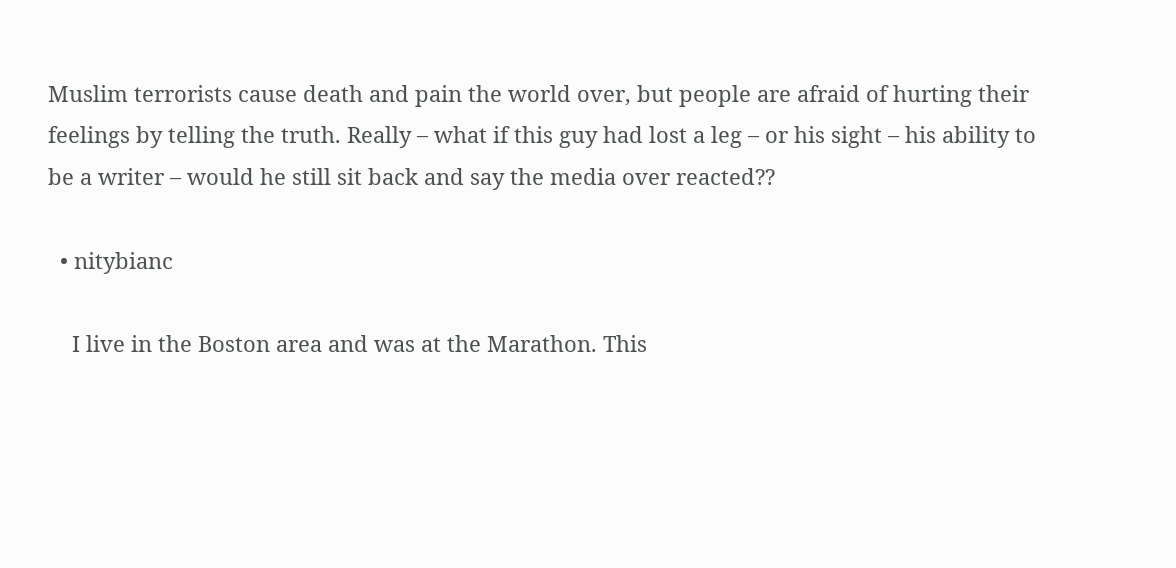Muslim terrorists cause death and pain the world over, but people are afraid of hurting their feelings by telling the truth. Really – what if this guy had lost a leg – or his sight – his ability to be a writer – would he still sit back and say the media over reacted??

  • nitybianc

    I live in the Boston area and was at the Marathon. This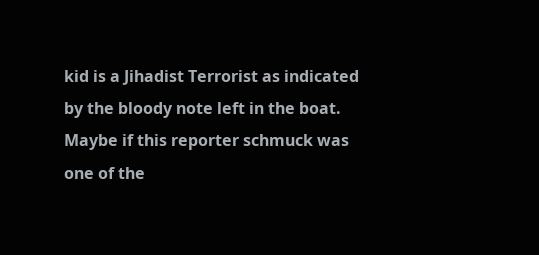kid is a Jihadist Terrorist as indicated by the bloody note left in the boat. Maybe if this reporter schmuck was one of the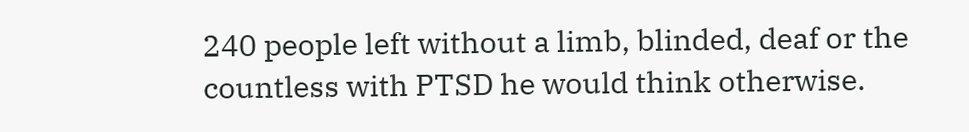240 people left without a limb, blinded, deaf or the countless with PTSD he would think otherwise.